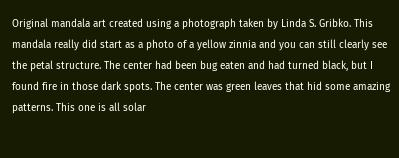Original mandala art created using a photograph taken by Linda S. Gribko. This mandala really did start as a photo of a yellow zinnia and you can still clearly see the petal structure. The center had been bug eaten and had turned black, but I found fire in those dark spots. The center was green leaves that hid some amazing patterns. This one is all solar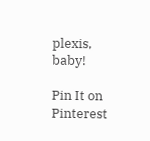plexis, baby!

Pin It on Pinterest